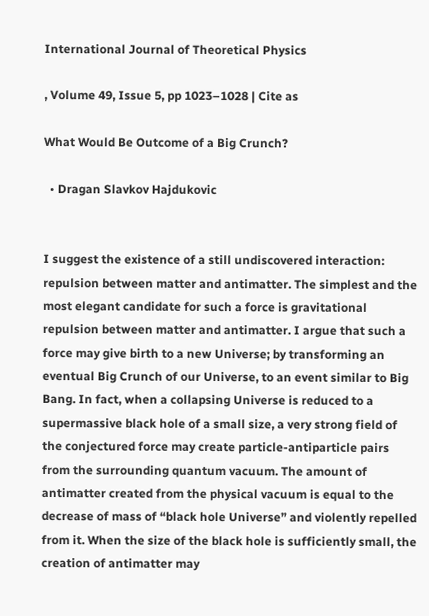International Journal of Theoretical Physics

, Volume 49, Issue 5, pp 1023–1028 | Cite as

What Would Be Outcome of a Big Crunch?

  • Dragan Slavkov Hajdukovic


I suggest the existence of a still undiscovered interaction: repulsion between matter and antimatter. The simplest and the most elegant candidate for such a force is gravitational repulsion between matter and antimatter. I argue that such a force may give birth to a new Universe; by transforming an eventual Big Crunch of our Universe, to an event similar to Big Bang. In fact, when a collapsing Universe is reduced to a supermassive black hole of a small size, a very strong field of the conjectured force may create particle-antiparticle pairs from the surrounding quantum vacuum. The amount of antimatter created from the physical vacuum is equal to the decrease of mass of “black hole Universe” and violently repelled from it. When the size of the black hole is sufficiently small, the creation of antimatter may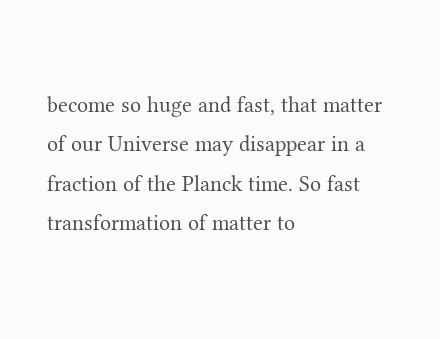become so huge and fast, that matter of our Universe may disappear in a fraction of the Planck time. So fast transformation of matter to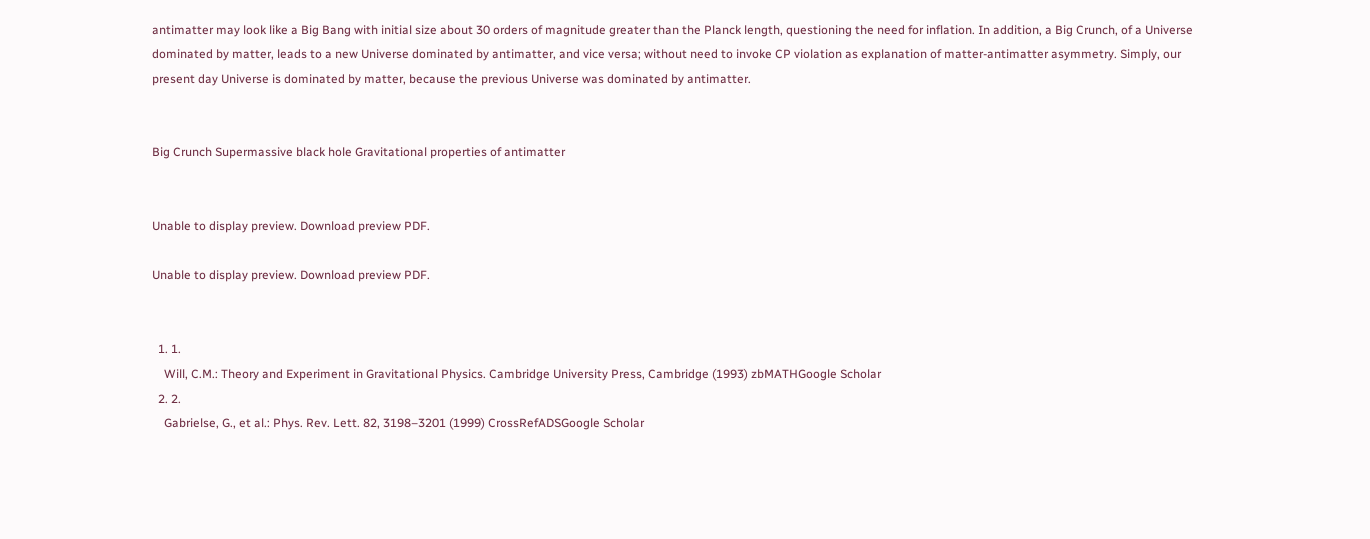antimatter may look like a Big Bang with initial size about 30 orders of magnitude greater than the Planck length, questioning the need for inflation. In addition, a Big Crunch, of a Universe dominated by matter, leads to a new Universe dominated by antimatter, and vice versa; without need to invoke CP violation as explanation of matter-antimatter asymmetry. Simply, our present day Universe is dominated by matter, because the previous Universe was dominated by antimatter.


Big Crunch Supermassive black hole Gravitational properties of antimatter


Unable to display preview. Download preview PDF.

Unable to display preview. Download preview PDF.


  1. 1.
    Will, C.M.: Theory and Experiment in Gravitational Physics. Cambridge University Press, Cambridge (1993) zbMATHGoogle Scholar
  2. 2.
    Gabrielse, G., et al.: Phys. Rev. Lett. 82, 3198–3201 (1999) CrossRefADSGoogle Scholar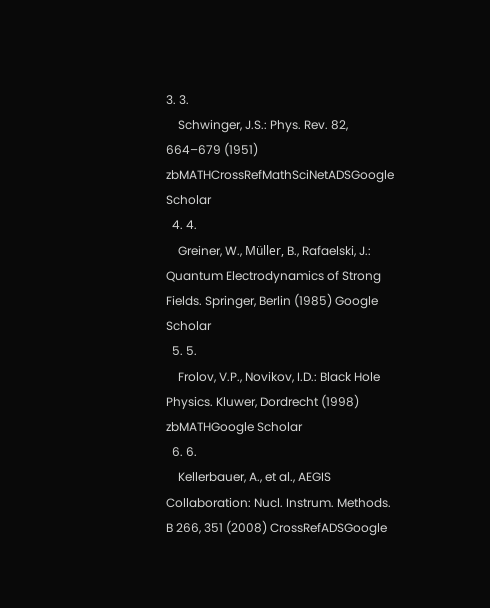3. 3.
    Schwinger, J.S.: Phys. Rev. 82, 664–679 (1951) zbMATHCrossRefMathSciNetADSGoogle Scholar
  4. 4.
    Greiner, W., Müller, B., Rafaelski, J.: Quantum Electrodynamics of Strong Fields. Springer, Berlin (1985) Google Scholar
  5. 5.
    Frolov, V.P., Novikov, I.D.: Black Hole Physics. Kluwer, Dordrecht (1998) zbMATHGoogle Scholar
  6. 6.
    Kellerbauer, A., et al., AEGIS Collaboration: Nucl. Instrum. Methods. B 266, 351 (2008) CrossRefADSGoogle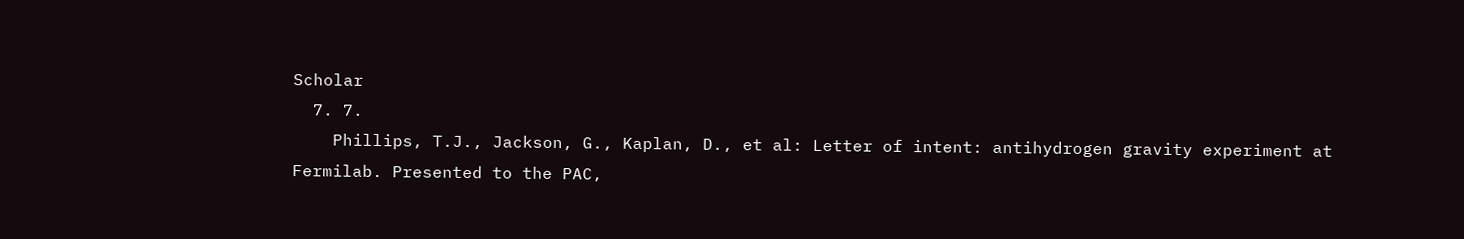Scholar
  7. 7.
    Phillips, T.J., Jackson, G., Kaplan, D., et al: Letter of intent: antihydrogen gravity experiment at Fermilab. Presented to the PAC,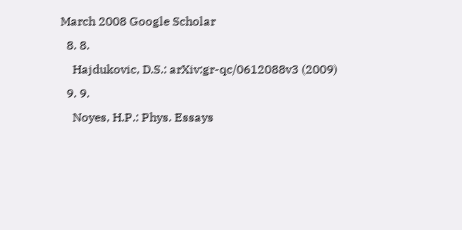March 2008 Google Scholar
  8. 8.
    Hajdukovic, D.S.: arXiv:gr-qc/0612088v3 (2009)
  9. 9.
    Noyes, H.P.: Phys. Essays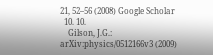21, 52–56 (2008) Google Scholar
  10. 10.
    Gilson, J.G.: arXiv:physics/0512166v3 (2009)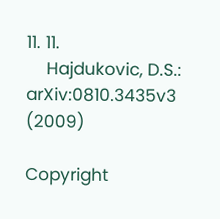11. 11.
    Hajdukovic, D.S.: arXiv:0810.3435v3 (2009)

Copyright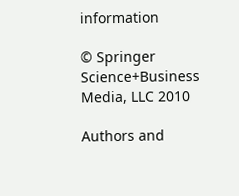information

© Springer Science+Business Media, LLC 2010

Authors and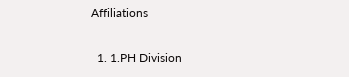Affiliations

  1. 1.PH Division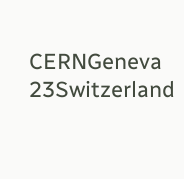CERNGeneva 23Switzerland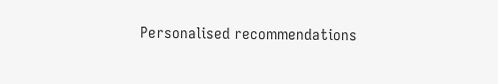Personalised recommendations